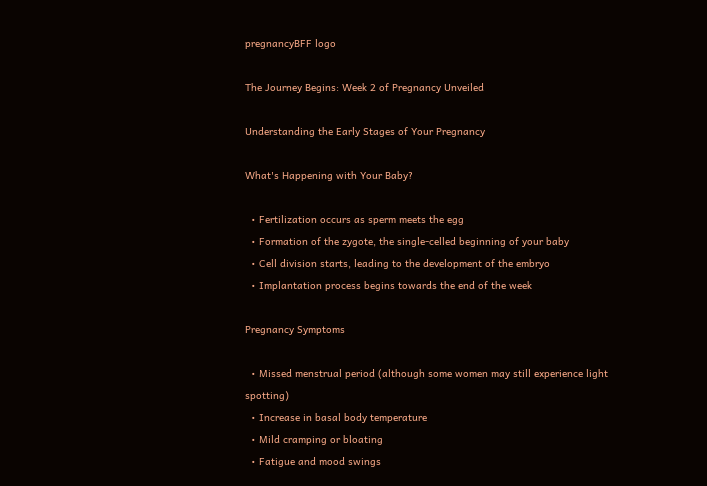pregnancyBFF logo

The Journey Begins: Week 2 of Pregnancy Unveiled

Understanding the Early Stages of Your Pregnancy

What's Happening with Your Baby?

  • Fertilization occurs as sperm meets the egg
  • Formation of the zygote, the single-celled beginning of your baby
  • Cell division starts, leading to the development of the embryo
  • Implantation process begins towards the end of the week

Pregnancy Symptoms

  • Missed menstrual period (although some women may still experience light spotting)
  • Increase in basal body temperature
  • Mild cramping or bloating
  • Fatigue and mood swings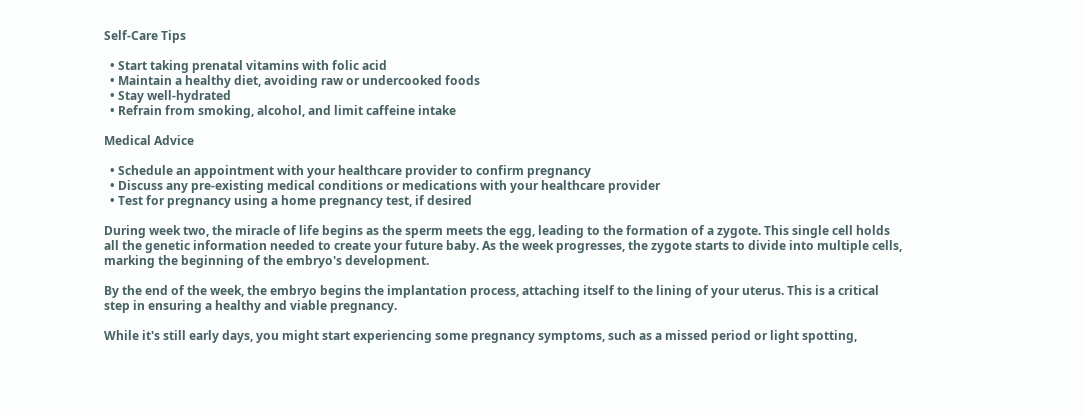Self-Care Tips

  • Start taking prenatal vitamins with folic acid
  • Maintain a healthy diet, avoiding raw or undercooked foods
  • Stay well-hydrated
  • Refrain from smoking, alcohol, and limit caffeine intake

Medical Advice

  • Schedule an appointment with your healthcare provider to confirm pregnancy
  • Discuss any pre-existing medical conditions or medications with your healthcare provider
  • Test for pregnancy using a home pregnancy test, if desired

During week two, the miracle of life begins as the sperm meets the egg, leading to the formation of a zygote. This single cell holds all the genetic information needed to create your future baby. As the week progresses, the zygote starts to divide into multiple cells, marking the beginning of the embryo's development.

By the end of the week, the embryo begins the implantation process, attaching itself to the lining of your uterus. This is a critical step in ensuring a healthy and viable pregnancy.

While it's still early days, you might start experiencing some pregnancy symptoms, such as a missed period or light spotting,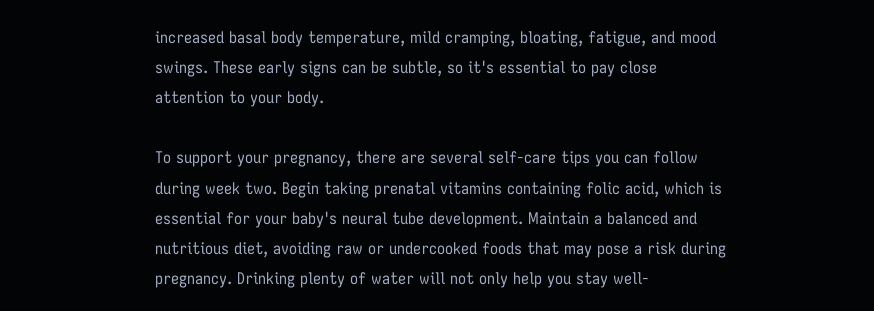increased basal body temperature, mild cramping, bloating, fatigue, and mood swings. These early signs can be subtle, so it's essential to pay close attention to your body.

To support your pregnancy, there are several self-care tips you can follow during week two. Begin taking prenatal vitamins containing folic acid, which is essential for your baby's neural tube development. Maintain a balanced and nutritious diet, avoiding raw or undercooked foods that may pose a risk during pregnancy. Drinking plenty of water will not only help you stay well-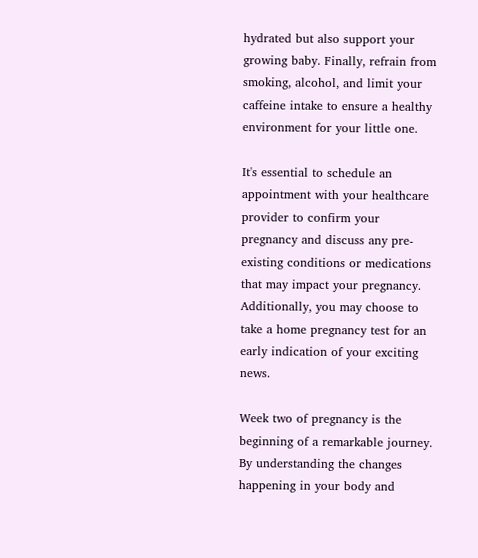hydrated but also support your growing baby. Finally, refrain from smoking, alcohol, and limit your caffeine intake to ensure a healthy environment for your little one.

It's essential to schedule an appointment with your healthcare provider to confirm your pregnancy and discuss any pre-existing conditions or medications that may impact your pregnancy. Additionally, you may choose to take a home pregnancy test for an early indication of your exciting news.

Week two of pregnancy is the beginning of a remarkable journey. By understanding the changes happening in your body and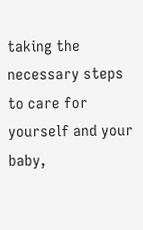taking the necessary steps to care for yourself and your baby,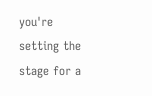you're setting the stage for a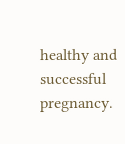healthy and successful pregnancy.